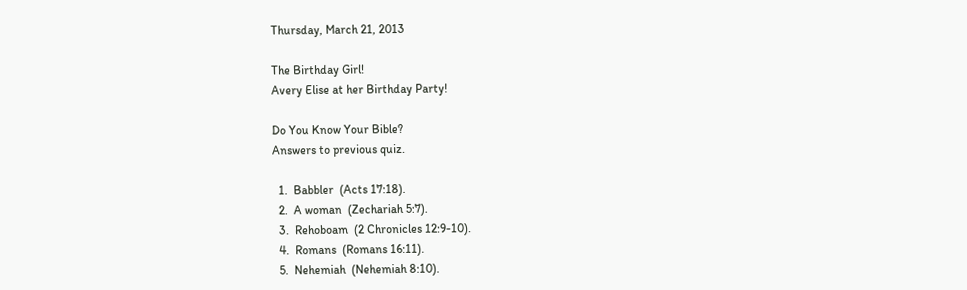Thursday, March 21, 2013

The Birthday Girl!
Avery Elise at her Birthday Party!

Do You Know Your Bible?
Answers to previous quiz.

  1.  Babbler  (Acts 17:18).
  2.  A woman  (Zechariah 5:7).
  3.  Rehoboam  (2 Chronicles 12:9-10).
  4.  Romans  (Romans 16:11).
  5.  Nehemiah  (Nehemiah 8:10).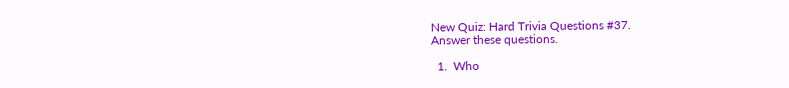New Quiz: Hard Trivia Questions #37.
Answer these questions.

  1.  Who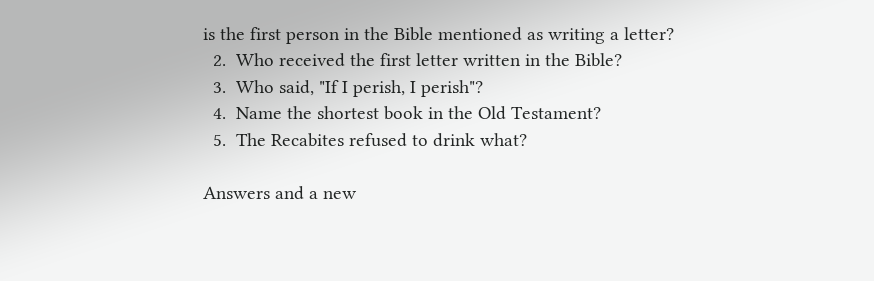is the first person in the Bible mentioned as writing a letter?
  2.  Who received the first letter written in the Bible?
  3.  Who said, "If I perish, I perish"?
  4.  Name the shortest book in the Old Testament?
  5.  The Recabites refused to drink what?

Answers and a new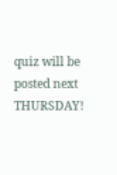quiz will be posted next THURSDAY!